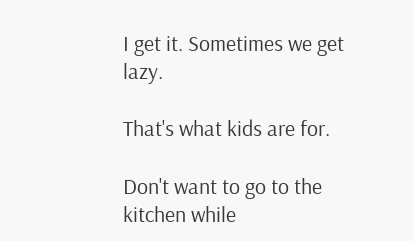I get it. Sometimes we get lazy.

That's what kids are for.

Don't want to go to the kitchen while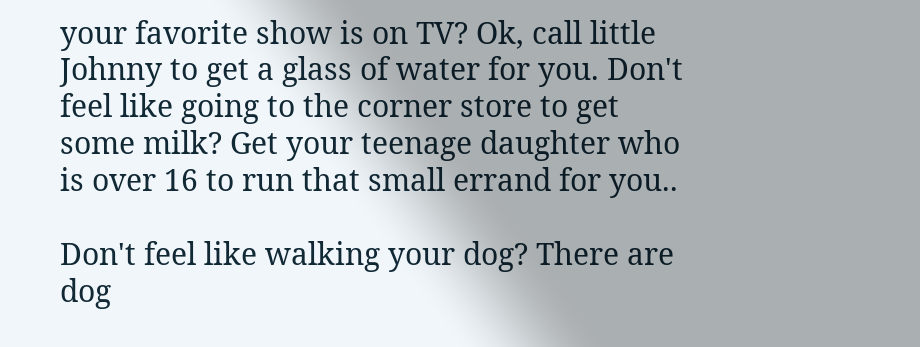your favorite show is on TV? Ok, call little Johnny to get a glass of water for you. Don't feel like going to the corner store to get some milk? Get your teenage daughter who is over 16 to run that small errand for you..

Don't feel like walking your dog? There are dog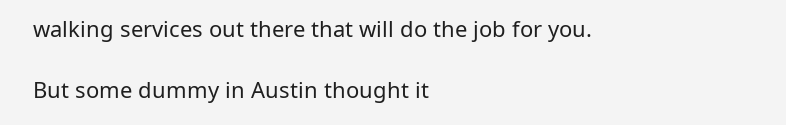walking services out there that will do the job for you.

But some dummy in Austin thought it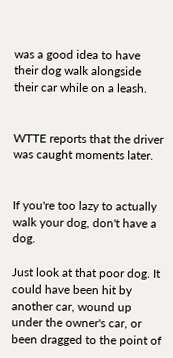was a good idea to have their dog walk alongside their car while on a leash.


WTTE reports that the driver was caught moments later.


If you're too lazy to actually walk your dog, don't have a dog.

Just look at that poor dog. It could have been hit by another car, wound up under the owner's car, or been dragged to the point of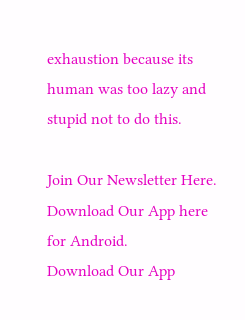exhaustion because its human was too lazy and stupid not to do this.

Join Our Newsletter Here.
Download Our App here for Android.
Download Our App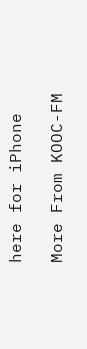here for iPhone

More From KOOC-FM